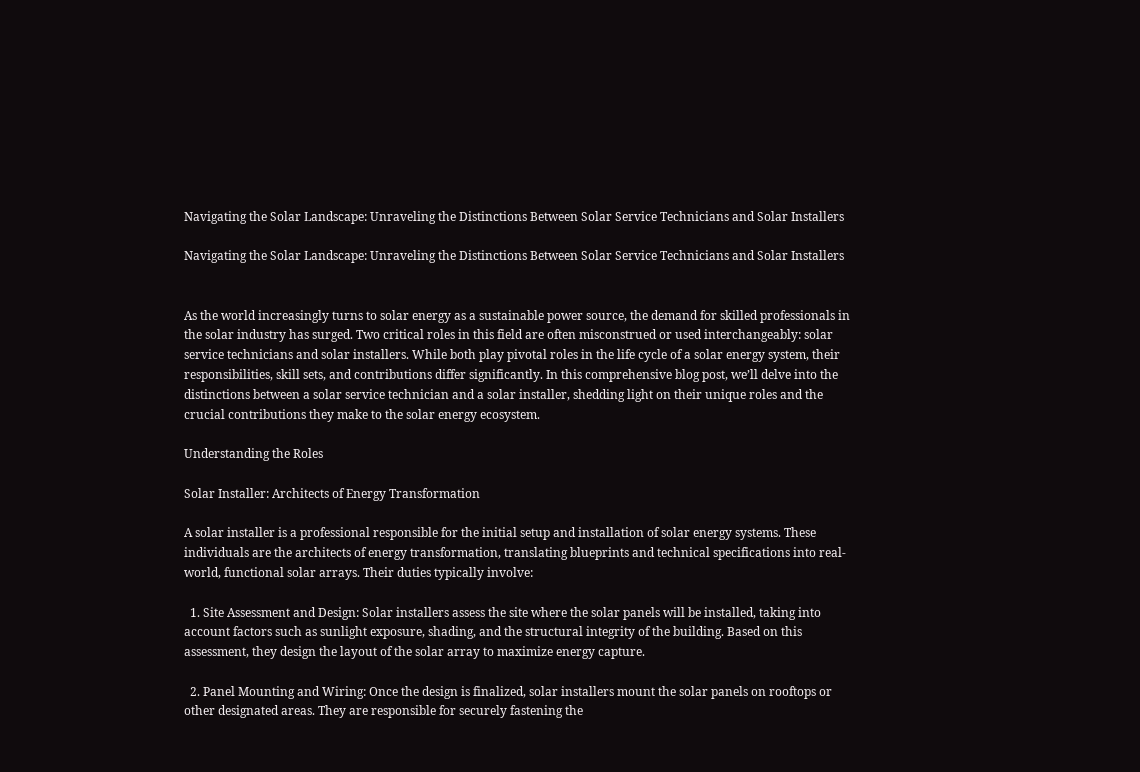Navigating the Solar Landscape: Unraveling the Distinctions Between Solar Service Technicians and Solar Installers

Navigating the Solar Landscape: Unraveling the Distinctions Between Solar Service Technicians and Solar Installers


As the world increasingly turns to solar energy as a sustainable power source, the demand for skilled professionals in the solar industry has surged. Two critical roles in this field are often misconstrued or used interchangeably: solar service technicians and solar installers. While both play pivotal roles in the life cycle of a solar energy system, their responsibilities, skill sets, and contributions differ significantly. In this comprehensive blog post, we’ll delve into the distinctions between a solar service technician and a solar installer, shedding light on their unique roles and the crucial contributions they make to the solar energy ecosystem.

Understanding the Roles

Solar Installer: Architects of Energy Transformation

A solar installer is a professional responsible for the initial setup and installation of solar energy systems. These individuals are the architects of energy transformation, translating blueprints and technical specifications into real-world, functional solar arrays. Their duties typically involve:

  1. Site Assessment and Design: Solar installers assess the site where the solar panels will be installed, taking into account factors such as sunlight exposure, shading, and the structural integrity of the building. Based on this assessment, they design the layout of the solar array to maximize energy capture.

  2. Panel Mounting and Wiring: Once the design is finalized, solar installers mount the solar panels on rooftops or other designated areas. They are responsible for securely fastening the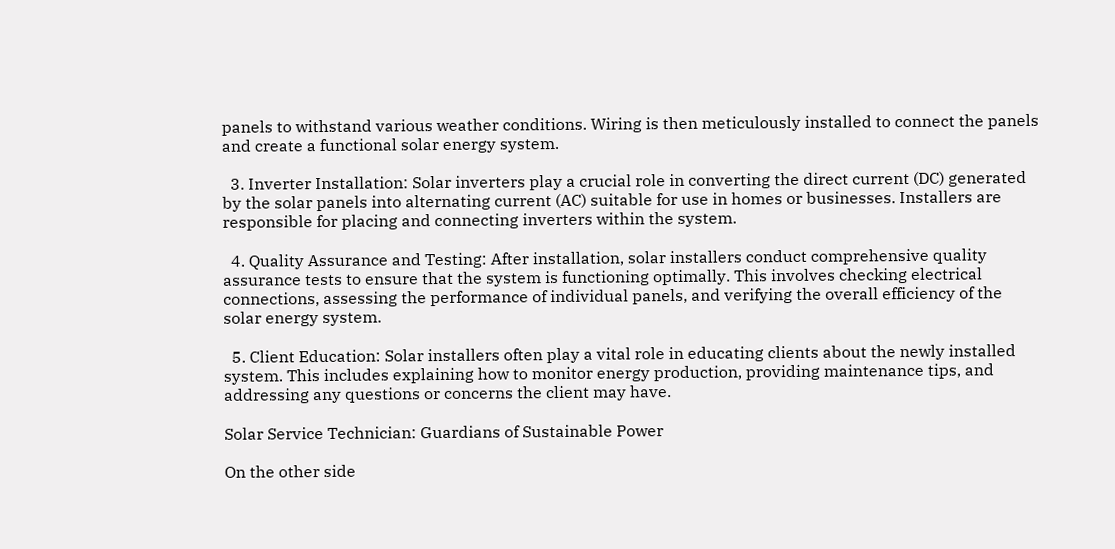panels to withstand various weather conditions. Wiring is then meticulously installed to connect the panels and create a functional solar energy system.

  3. Inverter Installation: Solar inverters play a crucial role in converting the direct current (DC) generated by the solar panels into alternating current (AC) suitable for use in homes or businesses. Installers are responsible for placing and connecting inverters within the system.

  4. Quality Assurance and Testing: After installation, solar installers conduct comprehensive quality assurance tests to ensure that the system is functioning optimally. This involves checking electrical connections, assessing the performance of individual panels, and verifying the overall efficiency of the solar energy system.

  5. Client Education: Solar installers often play a vital role in educating clients about the newly installed system. This includes explaining how to monitor energy production, providing maintenance tips, and addressing any questions or concerns the client may have.

Solar Service Technician: Guardians of Sustainable Power

On the other side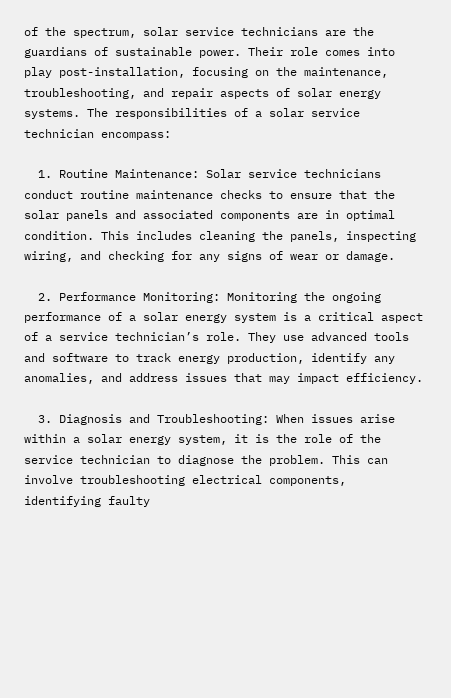of the spectrum, solar service technicians are the guardians of sustainable power. Their role comes into play post-installation, focusing on the maintenance, troubleshooting, and repair aspects of solar energy systems. The responsibilities of a solar service technician encompass:

  1. Routine Maintenance: Solar service technicians conduct routine maintenance checks to ensure that the solar panels and associated components are in optimal condition. This includes cleaning the panels, inspecting wiring, and checking for any signs of wear or damage.

  2. Performance Monitoring: Monitoring the ongoing performance of a solar energy system is a critical aspect of a service technician’s role. They use advanced tools and software to track energy production, identify any anomalies, and address issues that may impact efficiency.

  3. Diagnosis and Troubleshooting: When issues arise within a solar energy system, it is the role of the service technician to diagnose the problem. This can involve troubleshooting electrical components, identifying faulty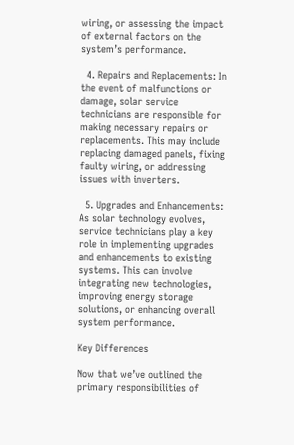wiring, or assessing the impact of external factors on the system’s performance.

  4. Repairs and Replacements: In the event of malfunctions or damage, solar service technicians are responsible for making necessary repairs or replacements. This may include replacing damaged panels, fixing faulty wiring, or addressing issues with inverters.

  5. Upgrades and Enhancements: As solar technology evolves, service technicians play a key role in implementing upgrades and enhancements to existing systems. This can involve integrating new technologies, improving energy storage solutions, or enhancing overall system performance.

Key Differences

Now that we’ve outlined the primary responsibilities of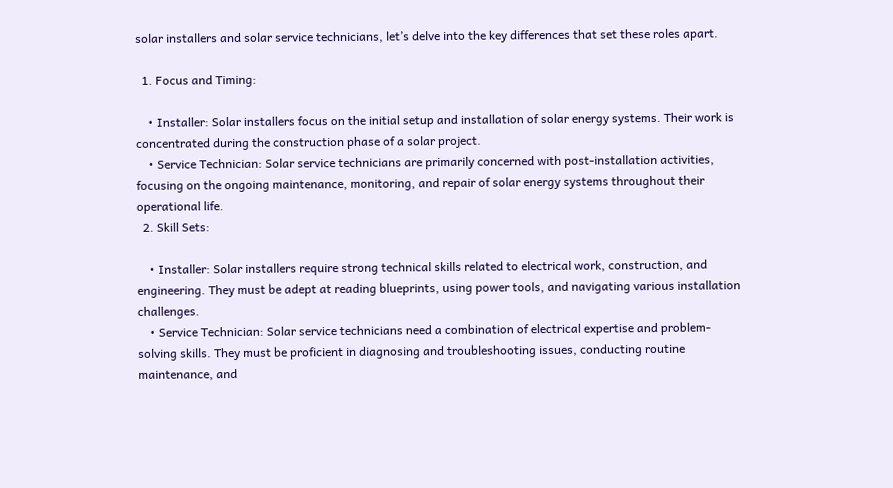solar installers and solar service technicians, let’s delve into the key differences that set these roles apart.

  1. Focus and Timing:

    • Installer: Solar installers focus on the initial setup and installation of solar energy systems. Their work is concentrated during the construction phase of a solar project.
    • Service Technician: Solar service technicians are primarily concerned with post-installation activities, focusing on the ongoing maintenance, monitoring, and repair of solar energy systems throughout their operational life.
  2. Skill Sets:

    • Installer: Solar installers require strong technical skills related to electrical work, construction, and engineering. They must be adept at reading blueprints, using power tools, and navigating various installation challenges.
    • Service Technician: Solar service technicians need a combination of electrical expertise and problem-solving skills. They must be proficient in diagnosing and troubleshooting issues, conducting routine maintenance, and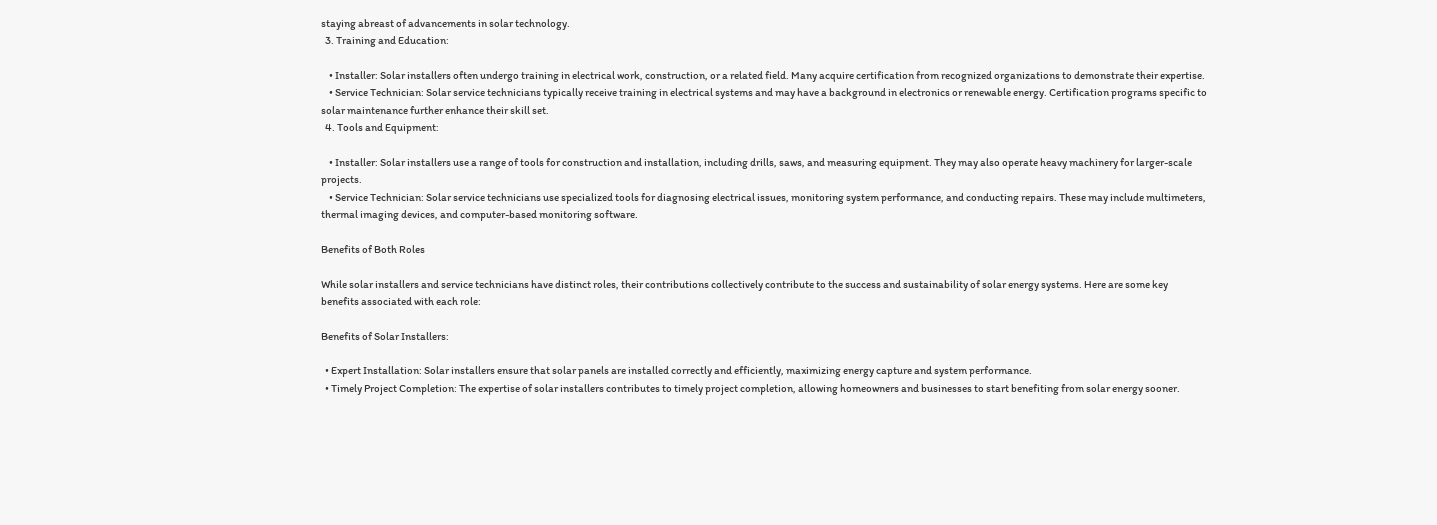staying abreast of advancements in solar technology.
  3. Training and Education:

    • Installer: Solar installers often undergo training in electrical work, construction, or a related field. Many acquire certification from recognized organizations to demonstrate their expertise.
    • Service Technician: Solar service technicians typically receive training in electrical systems and may have a background in electronics or renewable energy. Certification programs specific to solar maintenance further enhance their skill set.
  4. Tools and Equipment:

    • Installer: Solar installers use a range of tools for construction and installation, including drills, saws, and measuring equipment. They may also operate heavy machinery for larger-scale projects.
    • Service Technician: Solar service technicians use specialized tools for diagnosing electrical issues, monitoring system performance, and conducting repairs. These may include multimeters, thermal imaging devices, and computer-based monitoring software.

Benefits of Both Roles

While solar installers and service technicians have distinct roles, their contributions collectively contribute to the success and sustainability of solar energy systems. Here are some key benefits associated with each role:

Benefits of Solar Installers:

  • Expert Installation: Solar installers ensure that solar panels are installed correctly and efficiently, maximizing energy capture and system performance.
  • Timely Project Completion: The expertise of solar installers contributes to timely project completion, allowing homeowners and businesses to start benefiting from solar energy sooner.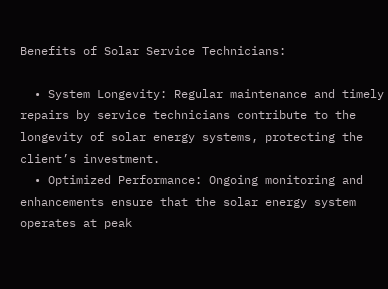Benefits of Solar Service Technicians:

  • System Longevity: Regular maintenance and timely repairs by service technicians contribute to the longevity of solar energy systems, protecting the client’s investment.
  • Optimized Performance: Ongoing monitoring and enhancements ensure that the solar energy system operates at peak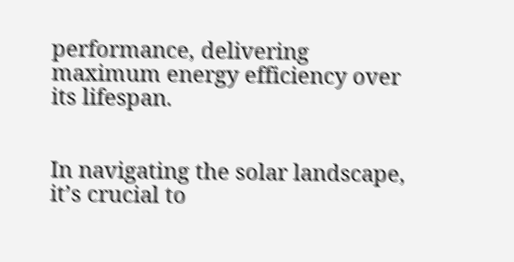performance, delivering maximum energy efficiency over its lifespan.


In navigating the solar landscape, it’s crucial to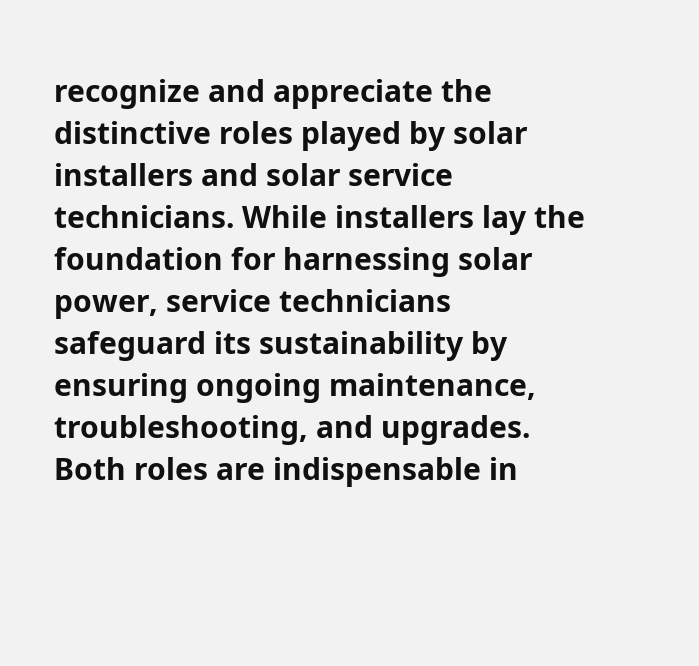recognize and appreciate the distinctive roles played by solar installers and solar service technicians. While installers lay the foundation for harnessing solar power, service technicians safeguard its sustainability by ensuring ongoing maintenance, troubleshooting, and upgrades. Both roles are indispensable in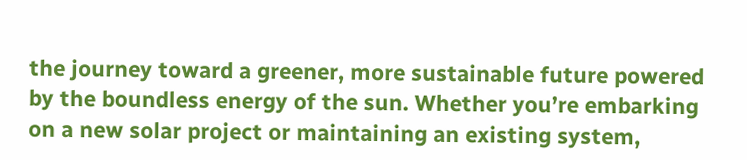the journey toward a greener, more sustainable future powered by the boundless energy of the sun. Whether you’re embarking on a new solar project or maintaining an existing system,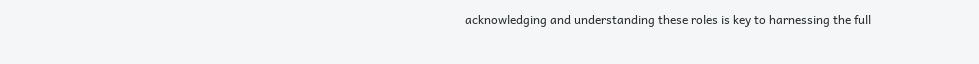acknowledging and understanding these roles is key to harnessing the full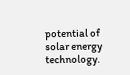potential of solar energy technology.